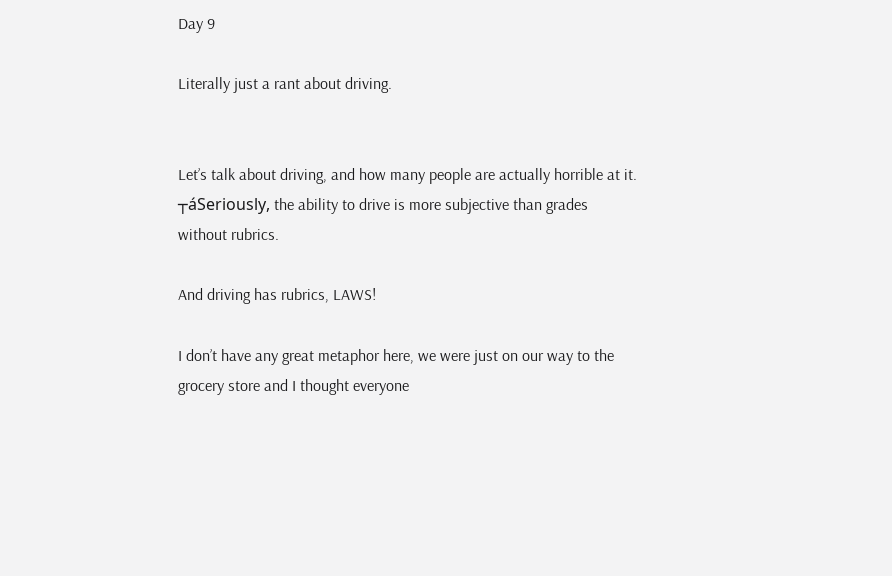Day 9

Literally just a rant about driving.


Let’s talk about driving, and how many people are actually horrible at it. ┬áSeriously, the ability to drive is more subjective than grades without rubrics.

And driving has rubrics, LAWS!

I don’t have any great metaphor here, we were just on our way to the grocery store and I thought everyone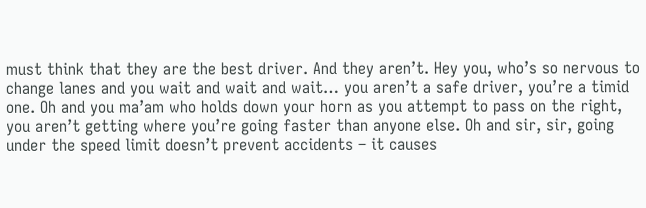must think that they are the best driver. And they aren’t. Hey you, who’s so nervous to change lanes and you wait and wait and wait… you aren’t a safe driver, you’re a timid one. Oh and you ma’am who holds down your horn as you attempt to pass on the right, you aren’t getting where you’re going faster than anyone else. Oh and sir, sir, going under the speed limit doesn’t prevent accidents – it causes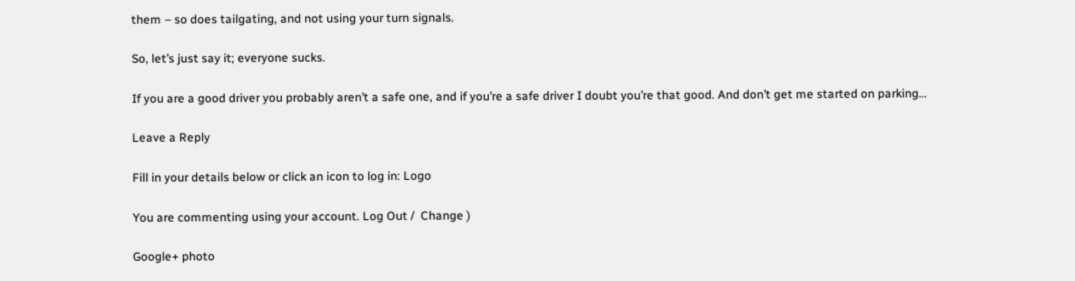them – so does tailgating, and not using your turn signals.

So, let’s just say it; everyone sucks.

If you are a good driver you probably aren’t a safe one, and if you’re a safe driver I doubt you’re that good. And don’t get me started on parking…

Leave a Reply

Fill in your details below or click an icon to log in: Logo

You are commenting using your account. Log Out /  Change )

Google+ photo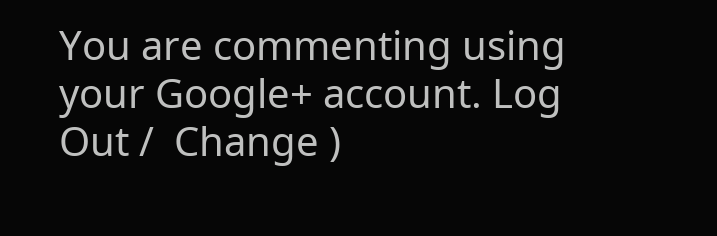You are commenting using your Google+ account. Log Out /  Change )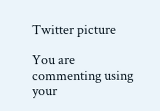Twitter picture

You are commenting using your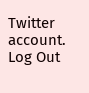Twitter account. Log Out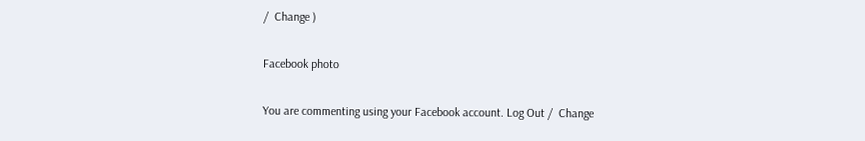/  Change )

Facebook photo

You are commenting using your Facebook account. Log Out /  Change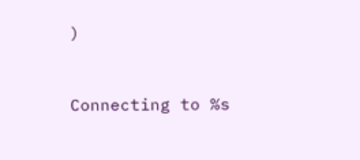)


Connecting to %s